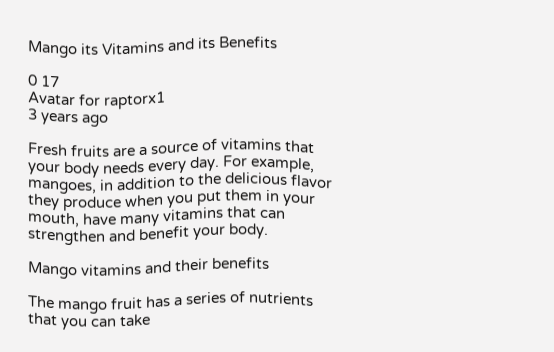Mango its Vitamins and its Benefits

0 17
Avatar for raptorx1
3 years ago

Fresh fruits are a source of vitamins that your body needs every day. For example, mangoes, in addition to the delicious flavor they produce when you put them in your mouth, have many vitamins that can strengthen and benefit your body.

Mango vitamins and their benefits

The mango fruit has a series of nutrients that you can take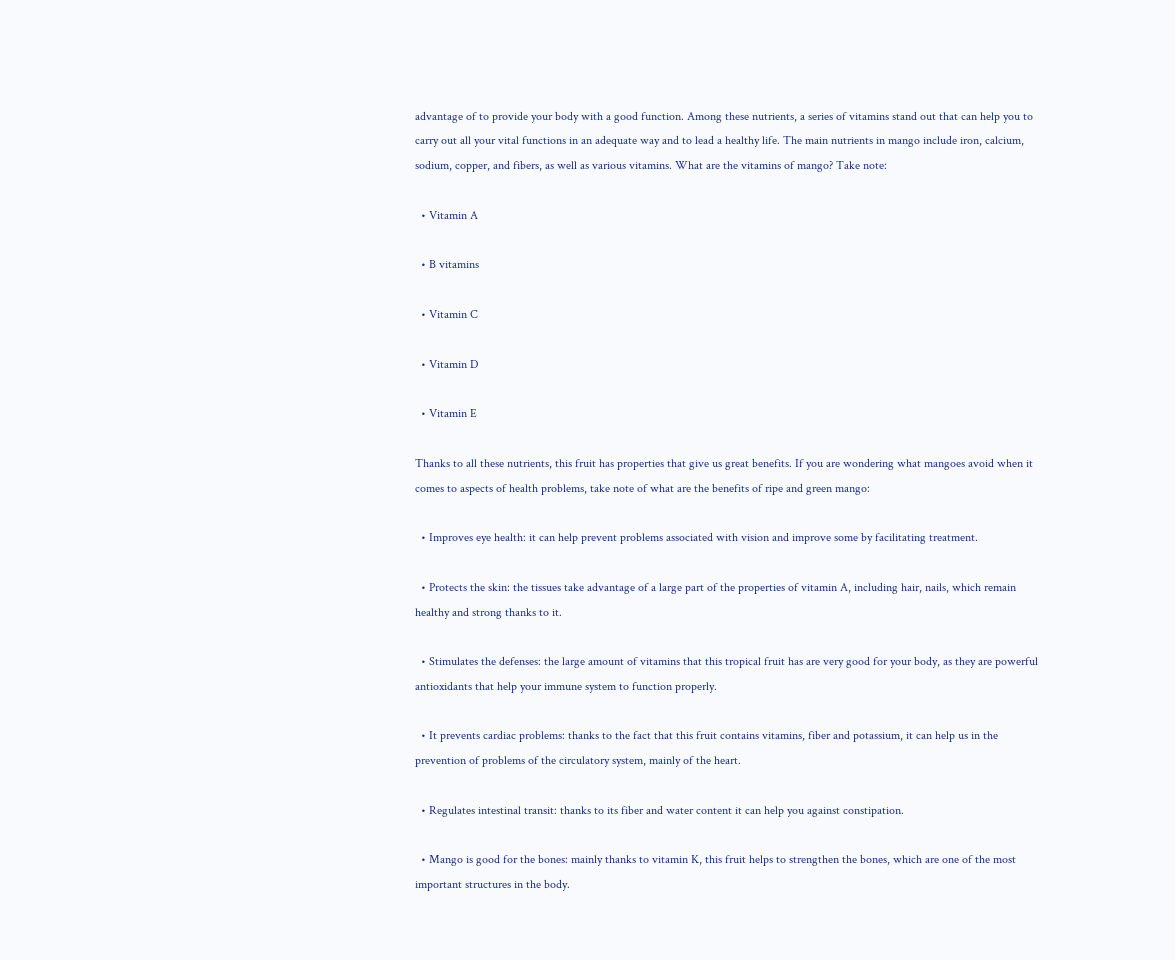advantage of to provide your body with a good function. Among these nutrients, a series of vitamins stand out that can help you to carry out all your vital functions in an adequate way and to lead a healthy life. The main nutrients in mango include iron, calcium, sodium, copper, and fibers, as well as various vitamins. What are the vitamins of mango? Take note:

  • Vitamin A

  • B vitamins

  • Vitamin C

  • Vitamin D

  • Vitamin E

Thanks to all these nutrients, this fruit has properties that give us great benefits. If you are wondering what mangoes avoid when it comes to aspects of health problems, take note of what are the benefits of ripe and green mango:

  • Improves eye health: it can help prevent problems associated with vision and improve some by facilitating treatment.

  • Protects the skin: the tissues take advantage of a large part of the properties of vitamin A, including hair, nails, which remain healthy and strong thanks to it.

  • Stimulates the defenses: the large amount of vitamins that this tropical fruit has are very good for your body, as they are powerful antioxidants that help your immune system to function properly.

  • It prevents cardiac problems: thanks to the fact that this fruit contains vitamins, fiber and potassium, it can help us in the prevention of problems of the circulatory system, mainly of the heart.

  • Regulates intestinal transit: thanks to its fiber and water content it can help you against constipation.

  • Mango is good for the bones: mainly thanks to vitamin K, this fruit helps to strengthen the bones, which are one of the most important structures in the body.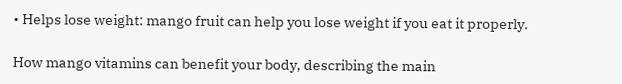• Helps lose weight: mango fruit can help you lose weight if you eat it properly.

How mango vitamins can benefit your body, describing the main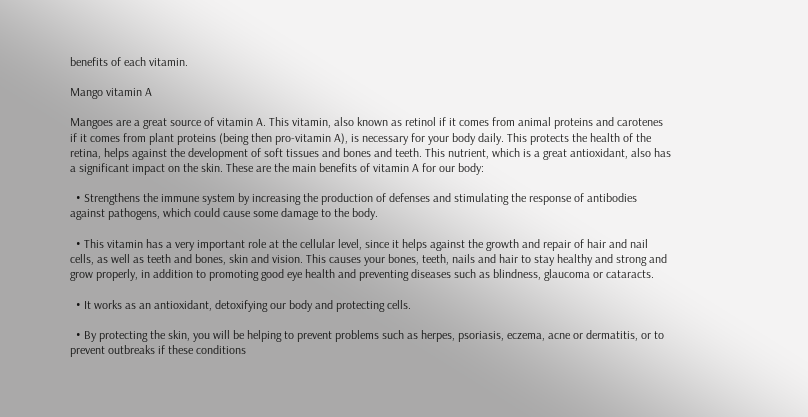benefits of each vitamin.

Mango vitamin A

Mangoes are a great source of vitamin A. This vitamin, also known as retinol if it comes from animal proteins and carotenes if it comes from plant proteins (being then pro-vitamin A), is necessary for your body daily. This protects the health of the retina, helps against the development of soft tissues and bones and teeth. This nutrient, which is a great antioxidant, also has a significant impact on the skin. These are the main benefits of vitamin A for our body:

  • Strengthens the immune system by increasing the production of defenses and stimulating the response of antibodies against pathogens, which could cause some damage to the body.

  • This vitamin has a very important role at the cellular level, since it helps against the growth and repair of hair and nail cells, as well as teeth and bones, skin and vision. This causes your bones, teeth, nails and hair to stay healthy and strong and grow properly, in addition to promoting good eye health and preventing diseases such as blindness, glaucoma or cataracts.

  • It works as an antioxidant, detoxifying our body and protecting cells.

  • By protecting the skin, you will be helping to prevent problems such as herpes, psoriasis, eczema, acne or dermatitis, or to prevent outbreaks if these conditions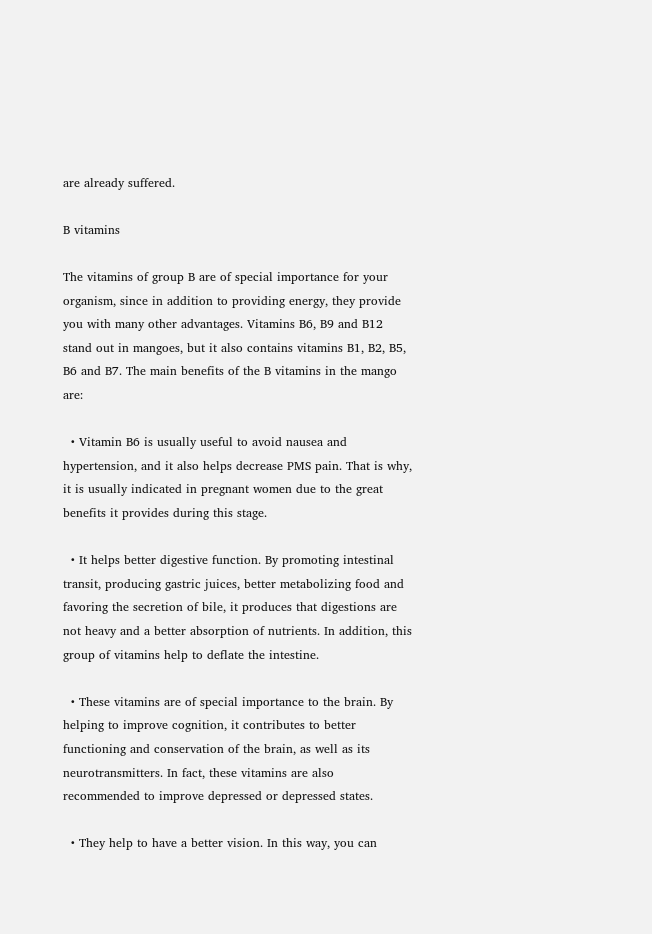are already suffered.

B vitamins

The vitamins of group B are of special importance for your organism, since in addition to providing energy, they provide you with many other advantages. Vitamins B6, B9 and B12 stand out in mangoes, but it also contains vitamins B1, B2, B5, B6 and B7. The main benefits of the B vitamins in the mango are:

  • Vitamin B6 is usually useful to avoid nausea and hypertension, and it also helps decrease PMS pain. That is why, it is usually indicated in pregnant women due to the great benefits it provides during this stage.

  • It helps better digestive function. By promoting intestinal transit, producing gastric juices, better metabolizing food and favoring the secretion of bile, it produces that digestions are not heavy and a better absorption of nutrients. In addition, this group of vitamins help to deflate the intestine.

  • These vitamins are of special importance to the brain. By helping to improve cognition, it contributes to better functioning and conservation of the brain, as well as its neurotransmitters. In fact, these vitamins are also recommended to improve depressed or depressed states.

  • They help to have a better vision. In this way, you can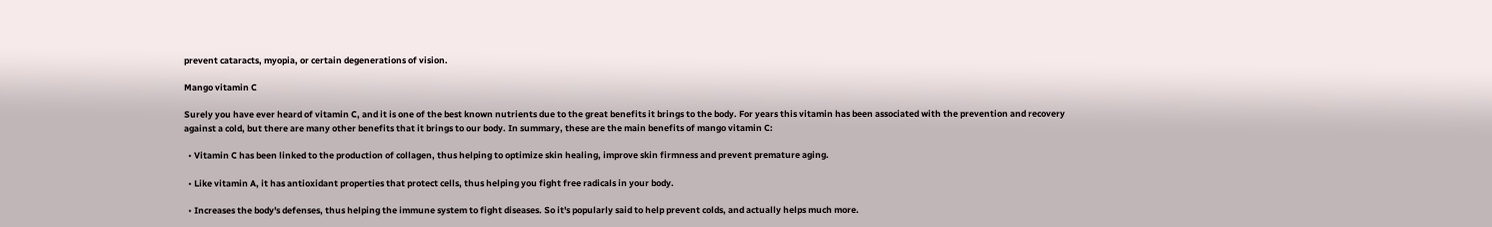prevent cataracts, myopia, or certain degenerations of vision.

Mango vitamin C

Surely you have ever heard of vitamin C, and it is one of the best known nutrients due to the great benefits it brings to the body. For years this vitamin has been associated with the prevention and recovery against a cold, but there are many other benefits that it brings to our body. In summary, these are the main benefits of mango vitamin C:

  • Vitamin C has been linked to the production of collagen, thus helping to optimize skin healing, improve skin firmness and prevent premature aging.

  • Like vitamin A, it has antioxidant properties that protect cells, thus helping you fight free radicals in your body.

  • Increases the body's defenses, thus helping the immune system to fight diseases. So it's popularly said to help prevent colds, and actually helps much more.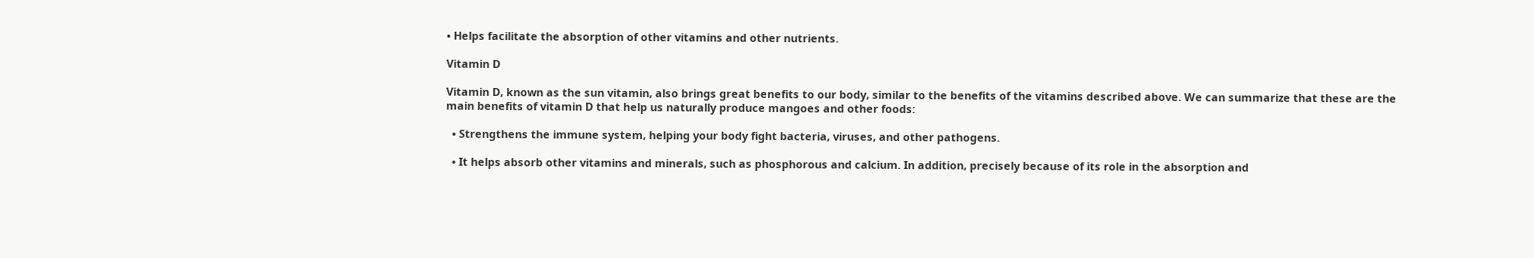• Helps facilitate the absorption of other vitamins and other nutrients.

Vitamin D

Vitamin D, known as the sun vitamin, also brings great benefits to our body, similar to the benefits of the vitamins described above. We can summarize that these are the main benefits of vitamin D that help us naturally produce mangoes and other foods:

  • Strengthens the immune system, helping your body fight bacteria, viruses, and other pathogens.

  • It helps absorb other vitamins and minerals, such as phosphorous and calcium. In addition, precisely because of its role in the absorption and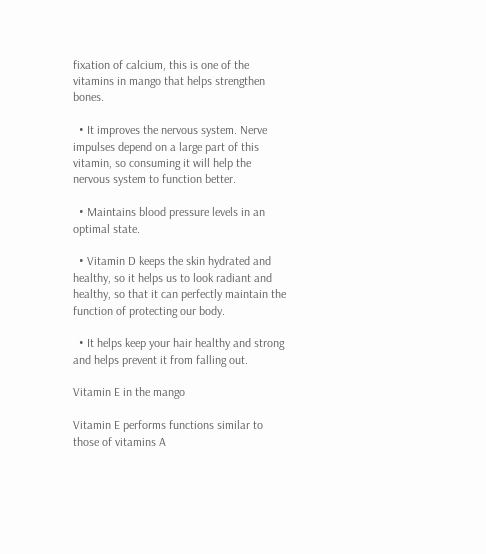fixation of calcium, this is one of the vitamins in mango that helps strengthen bones.

  • It improves the nervous system. Nerve impulses depend on a large part of this vitamin, so consuming it will help the nervous system to function better.

  • Maintains blood pressure levels in an optimal state.

  • Vitamin D keeps the skin hydrated and healthy, so it helps us to look radiant and healthy, so that it can perfectly maintain the function of protecting our body.

  • It helps keep your hair healthy and strong and helps prevent it from falling out.

Vitamin E in the mango

Vitamin E performs functions similar to those of vitamins A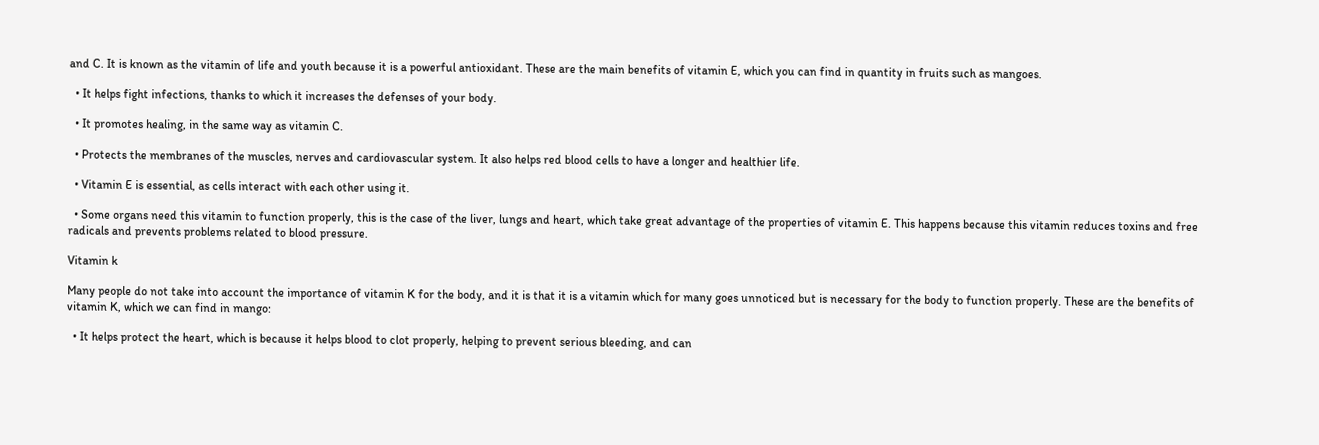and C. It is known as the vitamin of life and youth because it is a powerful antioxidant. These are the main benefits of vitamin E, which you can find in quantity in fruits such as mangoes.

  • It helps fight infections, thanks to which it increases the defenses of your body.

  • It promotes healing, in the same way as vitamin C.

  • Protects the membranes of the muscles, nerves and cardiovascular system. It also helps red blood cells to have a longer and healthier life.

  • Vitamin E is essential, as cells interact with each other using it.

  • Some organs need this vitamin to function properly, this is the case of the liver, lungs and heart, which take great advantage of the properties of vitamin E. This happens because this vitamin reduces toxins and free radicals and prevents problems related to blood pressure.

Vitamin k

Many people do not take into account the importance of vitamin K for the body, and it is that it is a vitamin which for many goes unnoticed but is necessary for the body to function properly. These are the benefits of vitamin K, which we can find in mango:

  • It helps protect the heart, which is because it helps blood to clot properly, helping to prevent serious bleeding, and can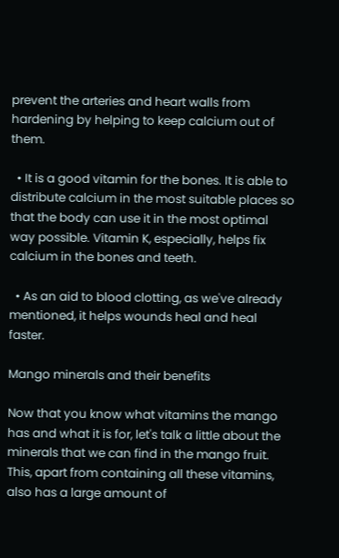prevent the arteries and heart walls from hardening by helping to keep calcium out of them.

  • It is a good vitamin for the bones. It is able to distribute calcium in the most suitable places so that the body can use it in the most optimal way possible. Vitamin K, especially, helps fix calcium in the bones and teeth.

  • As an aid to blood clotting, as we've already mentioned, it helps wounds heal and heal faster.

Mango minerals and their benefits

Now that you know what vitamins the mango has and what it is for, let's talk a little about the minerals that we can find in the mango fruit. This, apart from containing all these vitamins, also has a large amount of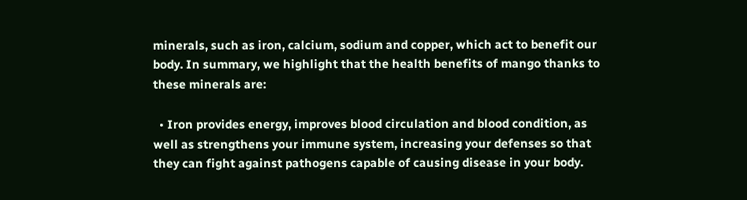minerals, such as iron, calcium, sodium and copper, which act to benefit our body. In summary, we highlight that the health benefits of mango thanks to these minerals are:

  • Iron provides energy, improves blood circulation and blood condition, as well as strengthens your immune system, increasing your defenses so that they can fight against pathogens capable of causing disease in your body.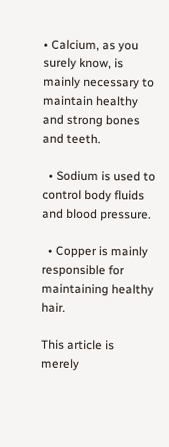• Calcium, as you surely know, is mainly necessary to maintain healthy and strong bones and teeth.

  • Sodium is used to control body fluids and blood pressure.

  • Copper is mainly responsible for maintaining healthy hair.

This article is merely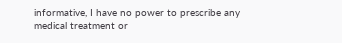informative, I have no power to prescribe any medical treatment or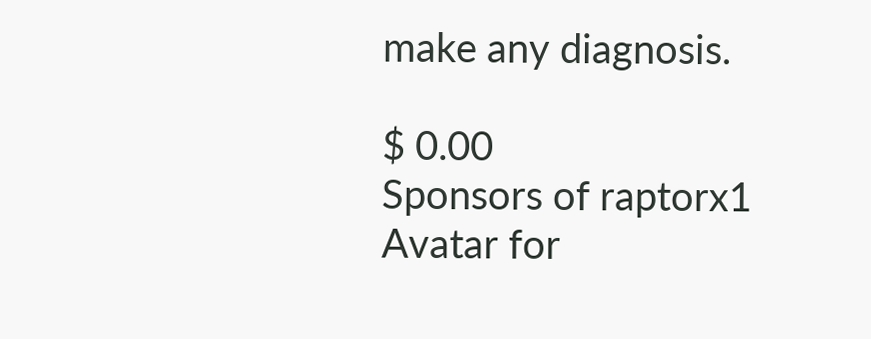make any diagnosis.

$ 0.00
Sponsors of raptorx1
Avatar for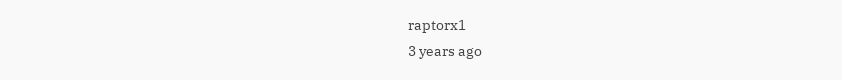raptorx1
3 years ago